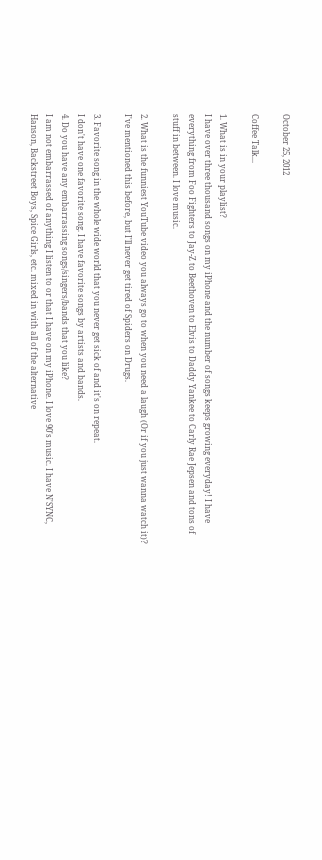October 25, 2012

Coffee Talk...

1. What is in your playlist?
I have over three thousand songs on my iPhone and the number of songs keeps growing everyday! I have everything from Foo Fighters to Jay-Z to Beethoven to Elvis to Daddy Yankee to Carly Rae Jepsen and tons of stuff in between. I love music.

2. What is the funniest YouTube video you always go to when you need a laugh (Or if you just wanna watch it)?
I've mentioned this before, but I'll never get tired of Spiders on Drugs.

3. Favorite song in the whole wide world that you never get sick of and it's on repeat.
I don't have one favorite song. I have favorite songs by artists and bands.
4. Do you have any embarrassing songs/singers/bands that you like?
I am not embarrassed of anything I listen to or that I have on my iPhone. I love 90's music. I have N'SYNC, Hanson, Backstreet Boys, Spice Girls, etc. mixed in with all of the alternative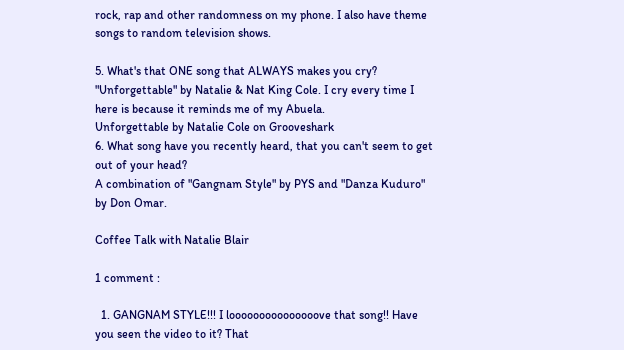rock, rap and other randomness on my phone. I also have theme songs to random television shows.

5. What's that ONE song that ALWAYS makes you cry?
"Unforgettable" by Natalie & Nat King Cole. I cry every time I here is because it reminds me of my Abuela.
Unforgettable by Natalie Cole on Grooveshark
6. What song have you recently heard, that you can't seem to get out of your head?
A combination of "Gangnam Style" by PYS and "Danza Kuduro" by Don Omar.

Coffee Talk with Natalie Blair

1 comment :

  1. GANGNAM STYLE!!! I looooooooooooooove that song!! Have you seen the video to it? That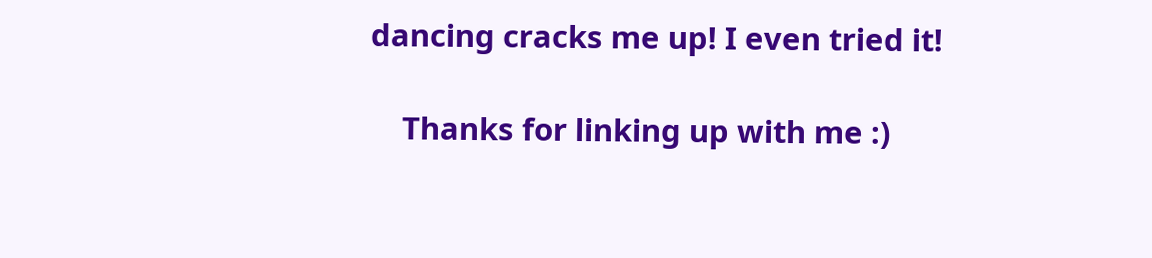dancing cracks me up! I even tried it!

    Thanks for linking up with me :)